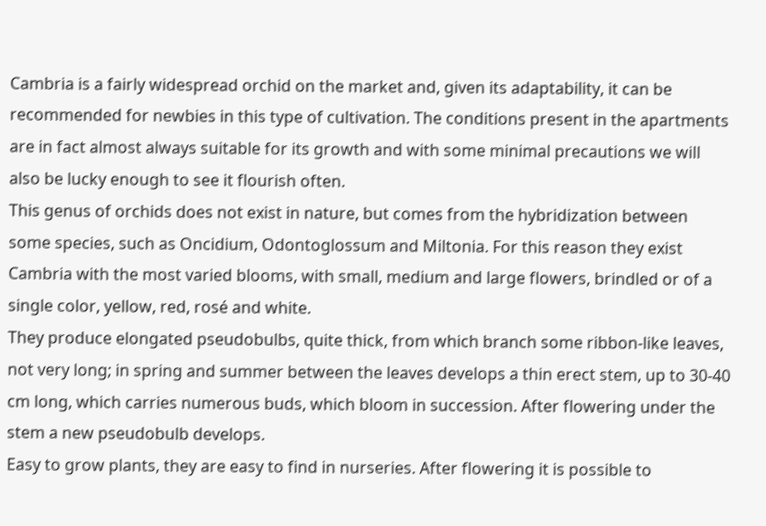Cambria is a fairly widespread orchid on the market and, given its adaptability, it can be recommended for newbies in this type of cultivation. The conditions present in the apartments are in fact almost always suitable for its growth and with some minimal precautions we will also be lucky enough to see it flourish often.
This genus of orchids does not exist in nature, but comes from the hybridization between some species, such as Oncidium, Odontoglossum and Miltonia. For this reason they exist Cambria with the most varied blooms, with small, medium and large flowers, brindled or of a single color, yellow, red, rosé and white.
They produce elongated pseudobulbs, quite thick, from which branch some ribbon-like leaves, not very long; in spring and summer between the leaves develops a thin erect stem, up to 30-40 cm long, which carries numerous buds, which bloom in succession. After flowering under the stem a new pseudobulb develops.
Easy to grow plants, they are easy to find in nurseries. After flowering it is possible to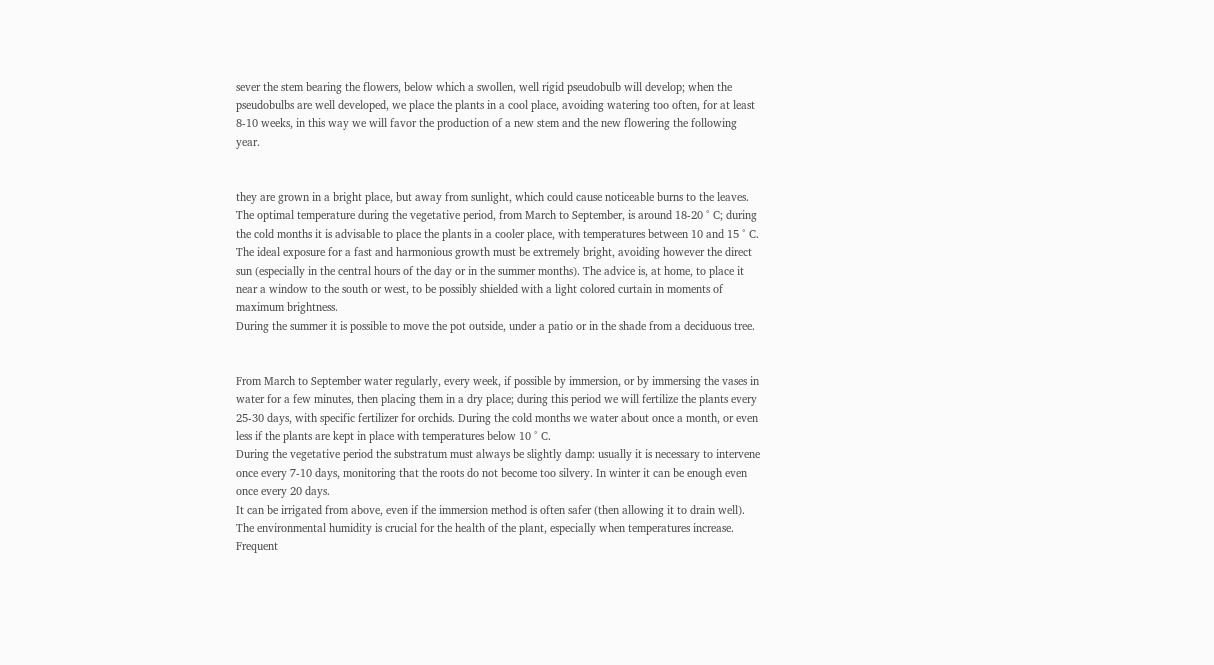sever the stem bearing the flowers, below which a swollen, well rigid pseudobulb will develop; when the pseudobulbs are well developed, we place the plants in a cool place, avoiding watering too often, for at least 8-10 weeks, in this way we will favor the production of a new stem and the new flowering the following year.


they are grown in a bright place, but away from sunlight, which could cause noticeable burns to the leaves. The optimal temperature during the vegetative period, from March to September, is around 18-20 ° C; during the cold months it is advisable to place the plants in a cooler place, with temperatures between 10 and 15 ° C.
The ideal exposure for a fast and harmonious growth must be extremely bright, avoiding however the direct sun (especially in the central hours of the day or in the summer months). The advice is, at home, to place it near a window to the south or west, to be possibly shielded with a light colored curtain in moments of maximum brightness.
During the summer it is possible to move the pot outside, under a patio or in the shade from a deciduous tree.


From March to September water regularly, every week, if possible by immersion, or by immersing the vases in water for a few minutes, then placing them in a dry place; during this period we will fertilize the plants every 25-30 days, with specific fertilizer for orchids. During the cold months we water about once a month, or even less if the plants are kept in place with temperatures below 10 ° C.
During the vegetative period the substratum must always be slightly damp: usually it is necessary to intervene once every 7-10 days, monitoring that the roots do not become too silvery. In winter it can be enough even once every 20 days.
It can be irrigated from above, even if the immersion method is often safer (then allowing it to drain well).
The environmental humidity is crucial for the health of the plant, especially when temperatures increase. Frequent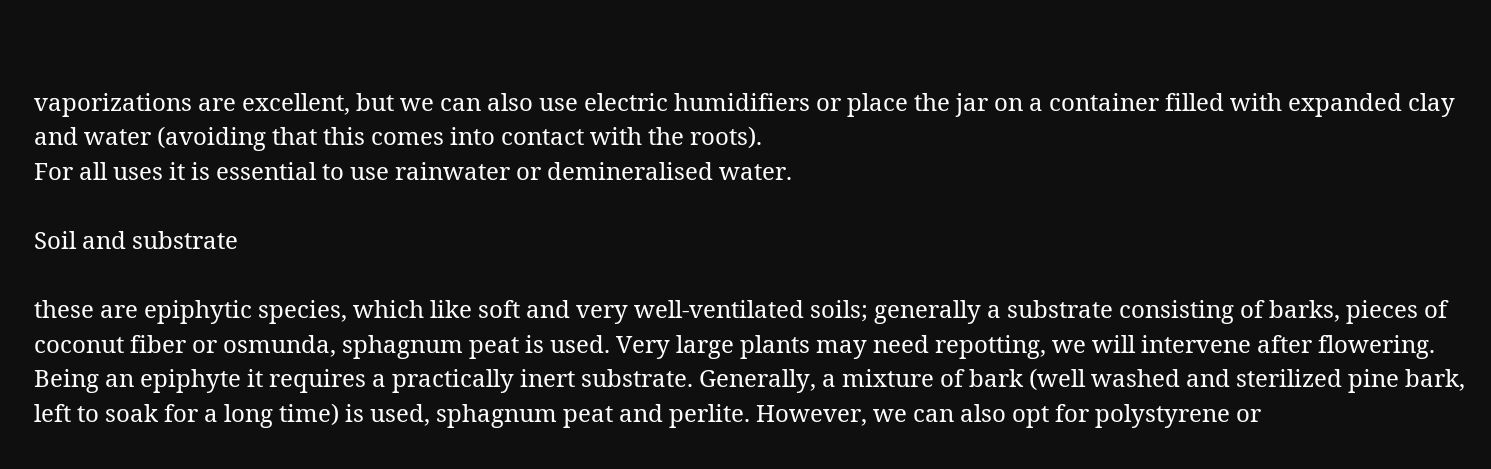vaporizations are excellent, but we can also use electric humidifiers or place the jar on a container filled with expanded clay and water (avoiding that this comes into contact with the roots).
For all uses it is essential to use rainwater or demineralised water.

Soil and substrate

these are epiphytic species, which like soft and very well-ventilated soils; generally a substrate consisting of barks, pieces of coconut fiber or osmunda, sphagnum peat is used. Very large plants may need repotting, we will intervene after flowering.
Being an epiphyte it requires a practically inert substrate. Generally, a mixture of bark (well washed and sterilized pine bark, left to soak for a long time) is used, sphagnum peat and perlite. However, we can also opt for polystyrene or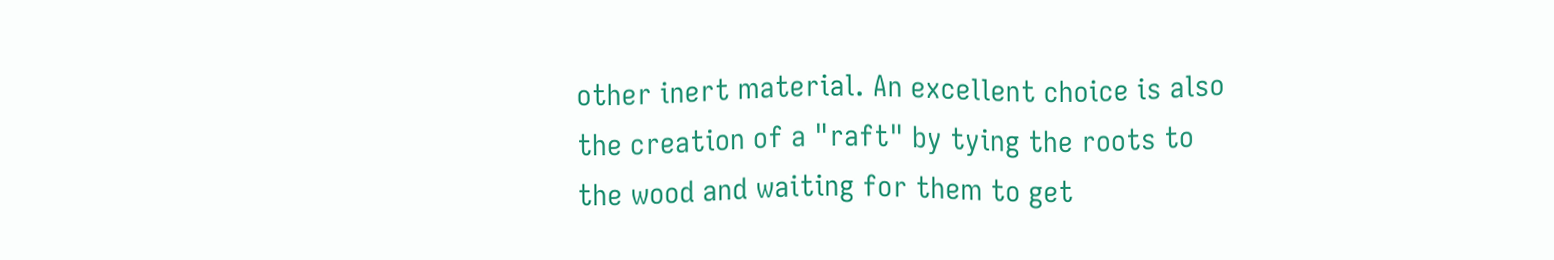other inert material. An excellent choice is also the creation of a "raft" by tying the roots to the wood and waiting for them to get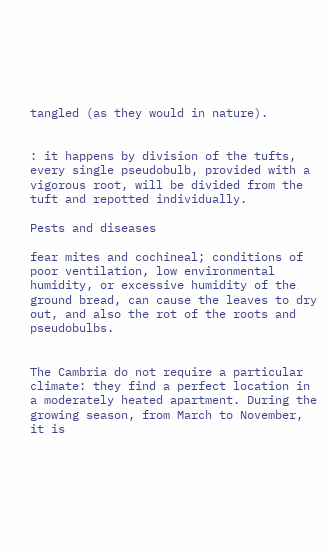tangled (as they would in nature).


: it happens by division of the tufts, every single pseudobulb, provided with a vigorous root, will be divided from the tuft and repotted individually.

Pests and diseases

fear mites and cochineal; conditions of poor ventilation, low environmental humidity, or excessive humidity of the ground bread, can cause the leaves to dry out, and also the rot of the roots and pseudobulbs.


The Cambria do not require a particular climate: they find a perfect location in a moderately heated apartment. During the growing season, from March to November, it is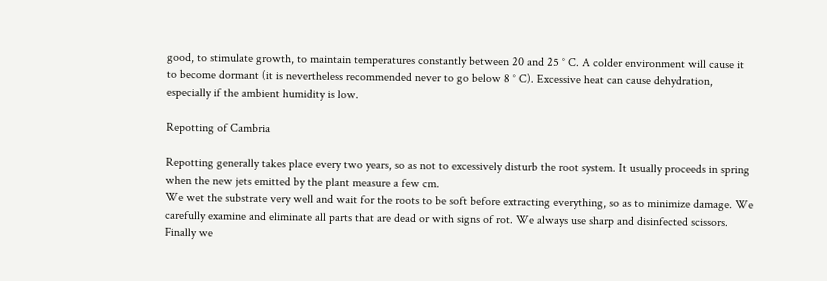good, to stimulate growth, to maintain temperatures constantly between 20 and 25 ° C. A colder environment will cause it to become dormant (it is nevertheless recommended never to go below 8 ° C). Excessive heat can cause dehydration, especially if the ambient humidity is low.

Repotting of Cambria

Repotting generally takes place every two years, so as not to excessively disturb the root system. It usually proceeds in spring when the new jets emitted by the plant measure a few cm.
We wet the substrate very well and wait for the roots to be soft before extracting everything, so as to minimize damage. We carefully examine and eliminate all parts that are dead or with signs of rot. We always use sharp and disinfected scissors. Finally we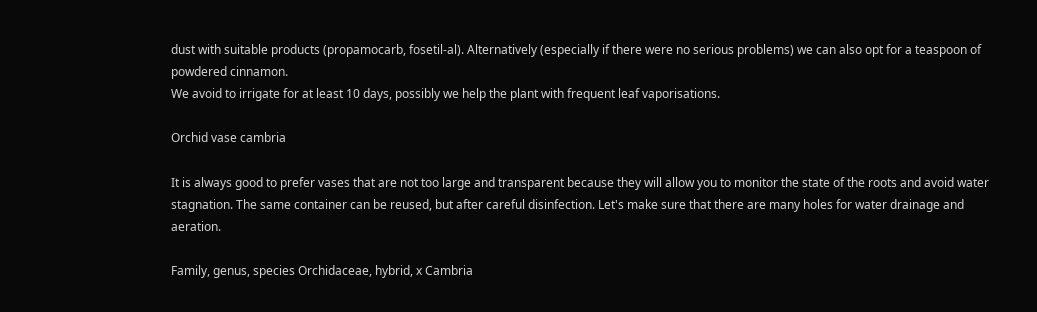dust with suitable products (propamocarb, fosetil-al). Alternatively (especially if there were no serious problems) we can also opt for a teaspoon of powdered cinnamon.
We avoid to irrigate for at least 10 days, possibly we help the plant with frequent leaf vaporisations.

Orchid vase cambria

It is always good to prefer vases that are not too large and transparent because they will allow you to monitor the state of the roots and avoid water stagnation. The same container can be reused, but after careful disinfection. Let's make sure that there are many holes for water drainage and aeration.

Family, genus, species Orchidaceae, hybrid, x Cambria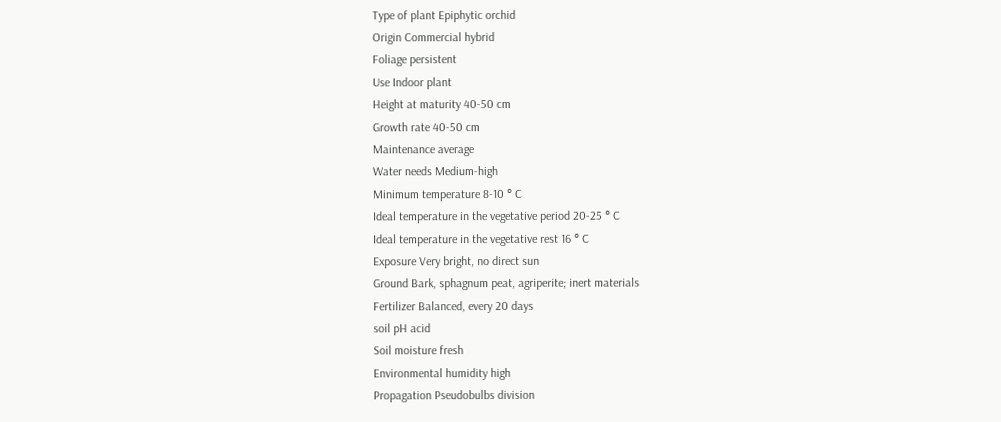Type of plant Epiphytic orchid
Origin Commercial hybrid
Foliage persistent
Use Indoor plant
Height at maturity 40-50 cm
Growth rate 40-50 cm
Maintenance average
Water needs Medium-high
Minimum temperature 8-10 ° C
Ideal temperature in the vegetative period 20-25 ° C
Ideal temperature in the vegetative rest 16 ° C
Exposure Very bright, no direct sun
Ground Bark, sphagnum peat, agriperite; inert materials
Fertilizer Balanced, every 20 days
soil pH acid
Soil moisture fresh
Environmental humidity high
Propagation Pseudobulbs division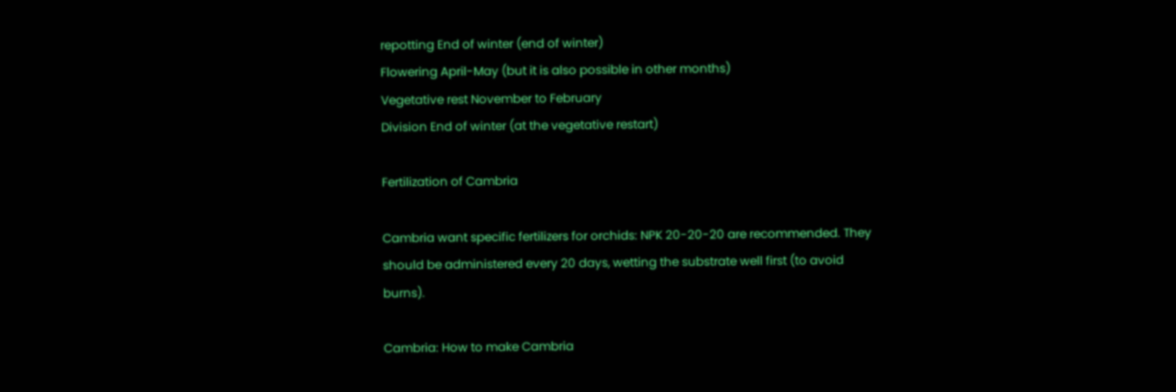repotting End of winter (end of winter)
Flowering April-May (but it is also possible in other months)
Vegetative rest November to February
Division End of winter (at the vegetative restart)

Fertilization of Cambria

Cambria want specific fertilizers for orchids: NPK 20-20-20 are recommended. They should be administered every 20 days, wetting the substrate well first (to avoid burns).

Cambria: How to make Cambria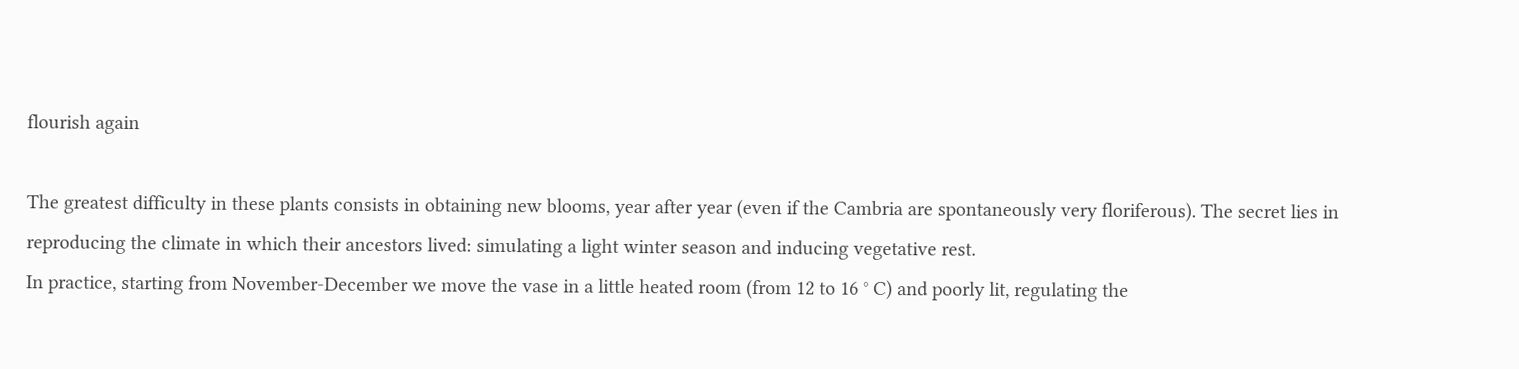flourish again

The greatest difficulty in these plants consists in obtaining new blooms, year after year (even if the Cambria are spontaneously very floriferous). The secret lies in reproducing the climate in which their ancestors lived: simulating a light winter season and inducing vegetative rest.
In practice, starting from November-December we move the vase in a little heated room (from 12 to 16 ° C) and poorly lit, regulating the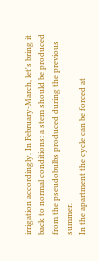irrigation accordingly. In February-March, let's bring it back to normal conditions: a stem should be produced from the pseudobulbs produced during the previous summer.
In the apartment the cycle can be forced at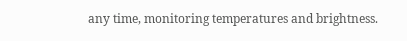any time, monitoring temperatures and brightness.